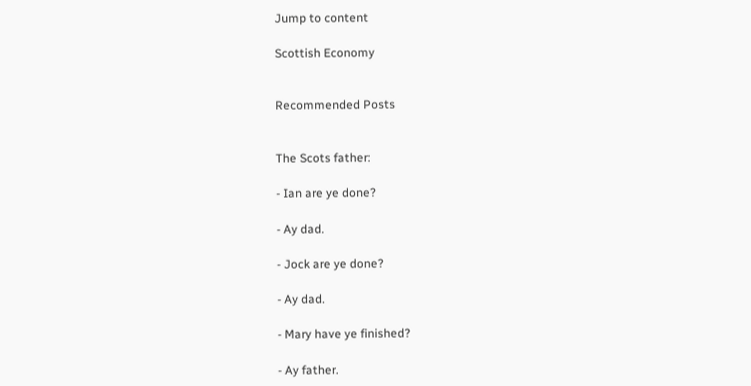Jump to content

Scottish Economy


Recommended Posts


The Scots father:

- Ian are ye done?

- Ay dad.

- Jock are ye done?

- Ay dad.

- Mary have ye finished?

- Ay father.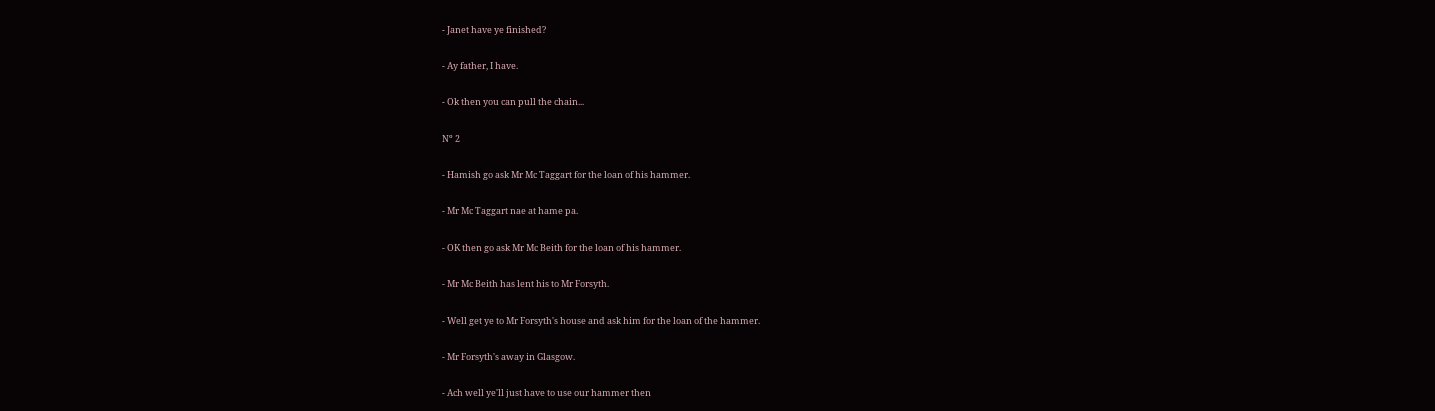- Janet have ye finished?

- Ay father, I have.

- Ok then you can pull the chain...

Nº 2

- Hamish go ask Mr Mc Taggart for the loan of his hammer.

- Mr Mc Taggart nae at hame pa.

- OK then go ask Mr Mc Beith for the loan of his hammer.

- Mr Mc Beith has lent his to Mr Forsyth.

- Well get ye to Mr Forsyth's house and ask him for the loan of the hammer.

- Mr Forsyth's away in Glasgow.

- Ach well ye'll just have to use our hammer then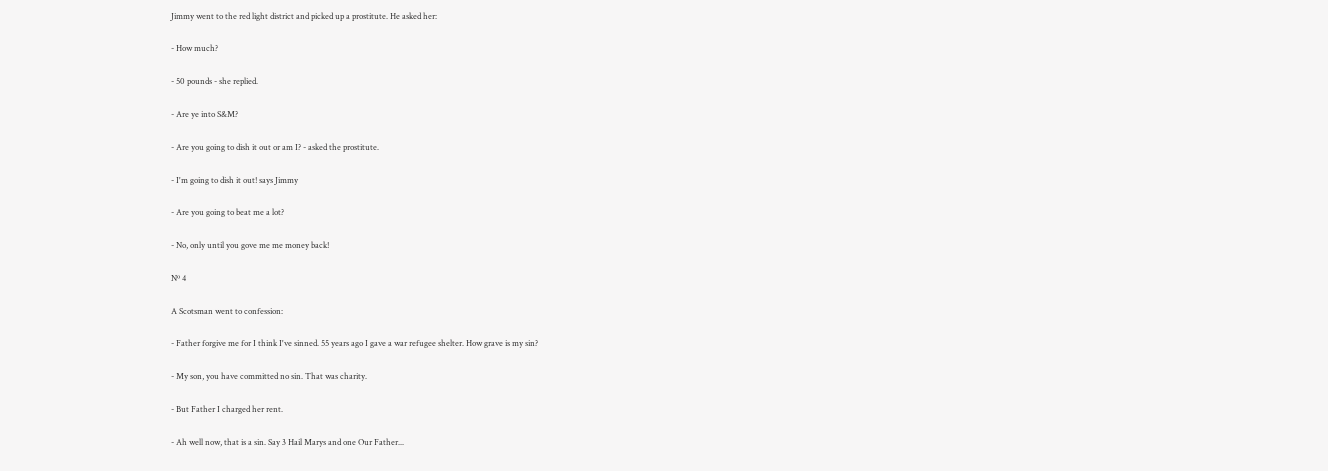Jimmy went to the red light district and picked up a prostitute. He asked her:

- How much?

- 50 pounds - she replied.

- Are ye into S&M?

- Are you going to dish it out or am I? - asked the prostitute.

- I'm going to dish it out! says Jimmy

- Are you going to beat me a lot?

- No, only until you gove me me money back!

Nº 4

A Scotsman went to confession:

- Father forgive me for I think I've sinned. 55 years ago I gave a war refugee shelter. How grave is my sin?

- My son, you have committed no sin. That was charity.

- But Father I charged her rent.

- Ah well now, that is a sin. Say 3 Hail Marys and one Our Father...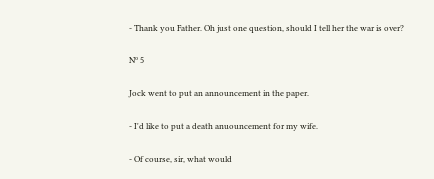- Thank you Father. Oh just one question, should I tell her the war is over?

Nº 5

Jock went to put an announcement in the paper.

- I'd like to put a death anuouncement for my wife.

- Of course, sir, what would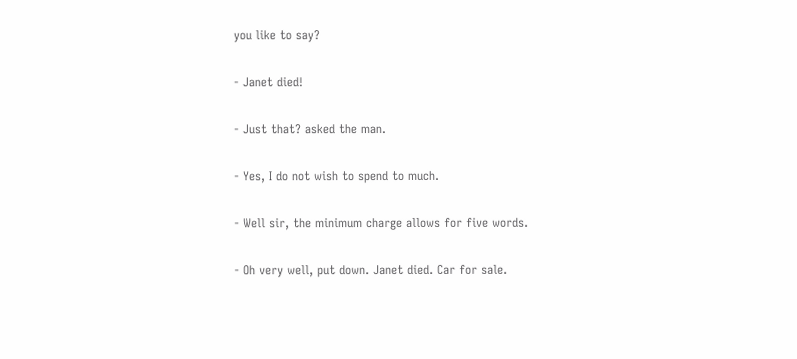you like to say?

- Janet died!

- Just that? asked the man.

- Yes, I do not wish to spend to much.

- Well sir, the minimum charge allows for five words.

- Oh very well, put down. Janet died. Car for sale.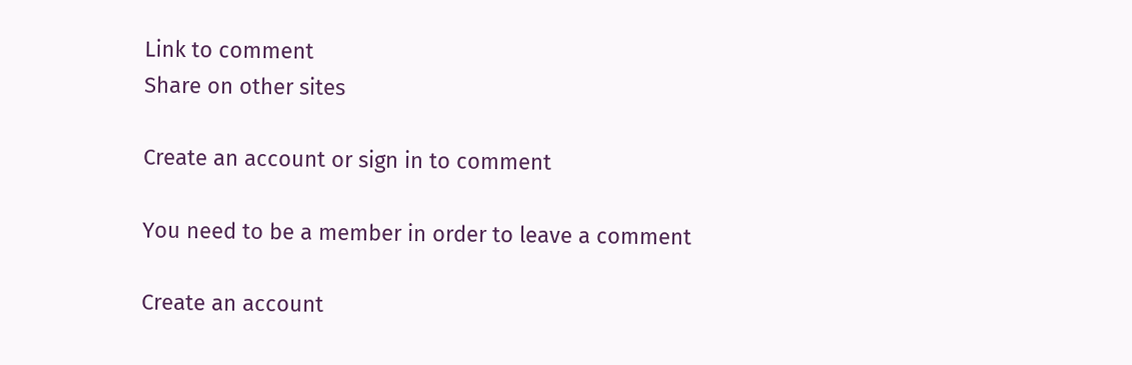Link to comment
Share on other sites

Create an account or sign in to comment

You need to be a member in order to leave a comment

Create an account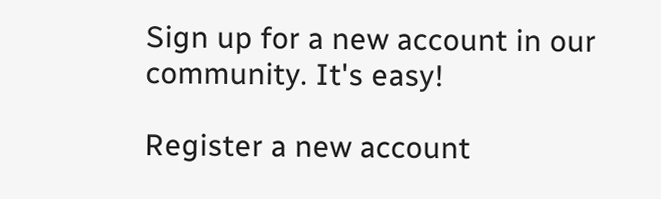Sign up for a new account in our community. It's easy!

Register a new account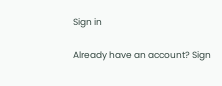Sign in

Already have an account? Sign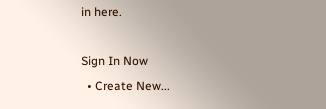in here.

Sign In Now
  • Create New...